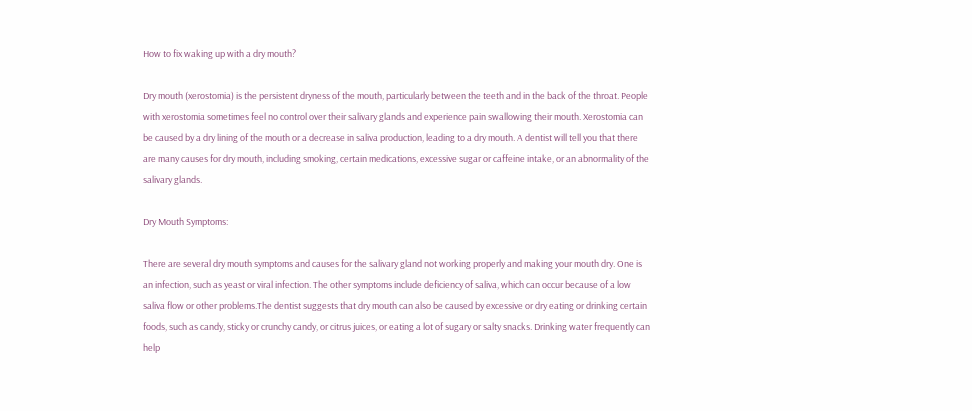How to fix waking up with a dry mouth?

Dry mouth (xerostomia) is the persistent dryness of the mouth, particularly between the teeth and in the back of the throat. People with xerostomia sometimes feel no control over their salivary glands and experience pain swallowing their mouth. Xerostomia can be caused by a dry lining of the mouth or a decrease in saliva production, leading to a dry mouth. A dentist will tell you that there are many causes for dry mouth, including smoking, certain medications, excessive sugar or caffeine intake, or an abnormality of the salivary glands.

Dry Mouth Symptoms:

There are several dry mouth symptoms and causes for the salivary gland not working properly and making your mouth dry. One is an infection, such as yeast or viral infection. The other symptoms include deficiency of saliva, which can occur because of a low saliva flow or other problems.The dentist suggests that dry mouth can also be caused by excessive or dry eating or drinking certain foods, such as candy, sticky or crunchy candy, or citrus juices, or eating a lot of sugary or salty snacks. Drinking water frequently can help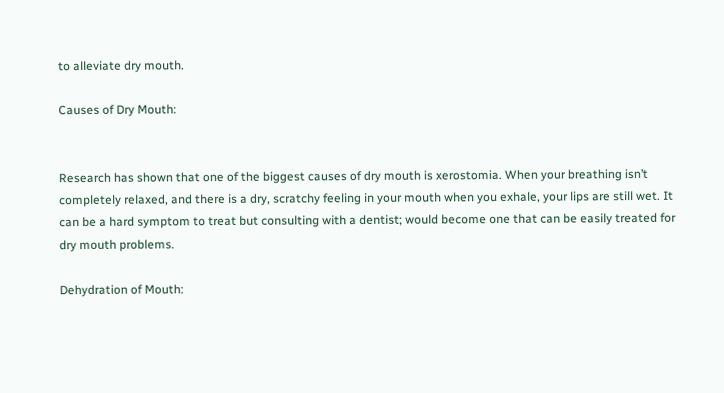to alleviate dry mouth.

Causes of Dry Mouth:


Research has shown that one of the biggest causes of dry mouth is xerostomia. When your breathing isn’t completely relaxed, and there is a dry, scratchy feeling in your mouth when you exhale, your lips are still wet. It can be a hard symptom to treat but consulting with a dentist; would become one that can be easily treated for dry mouth problems.

Dehydration of Mouth: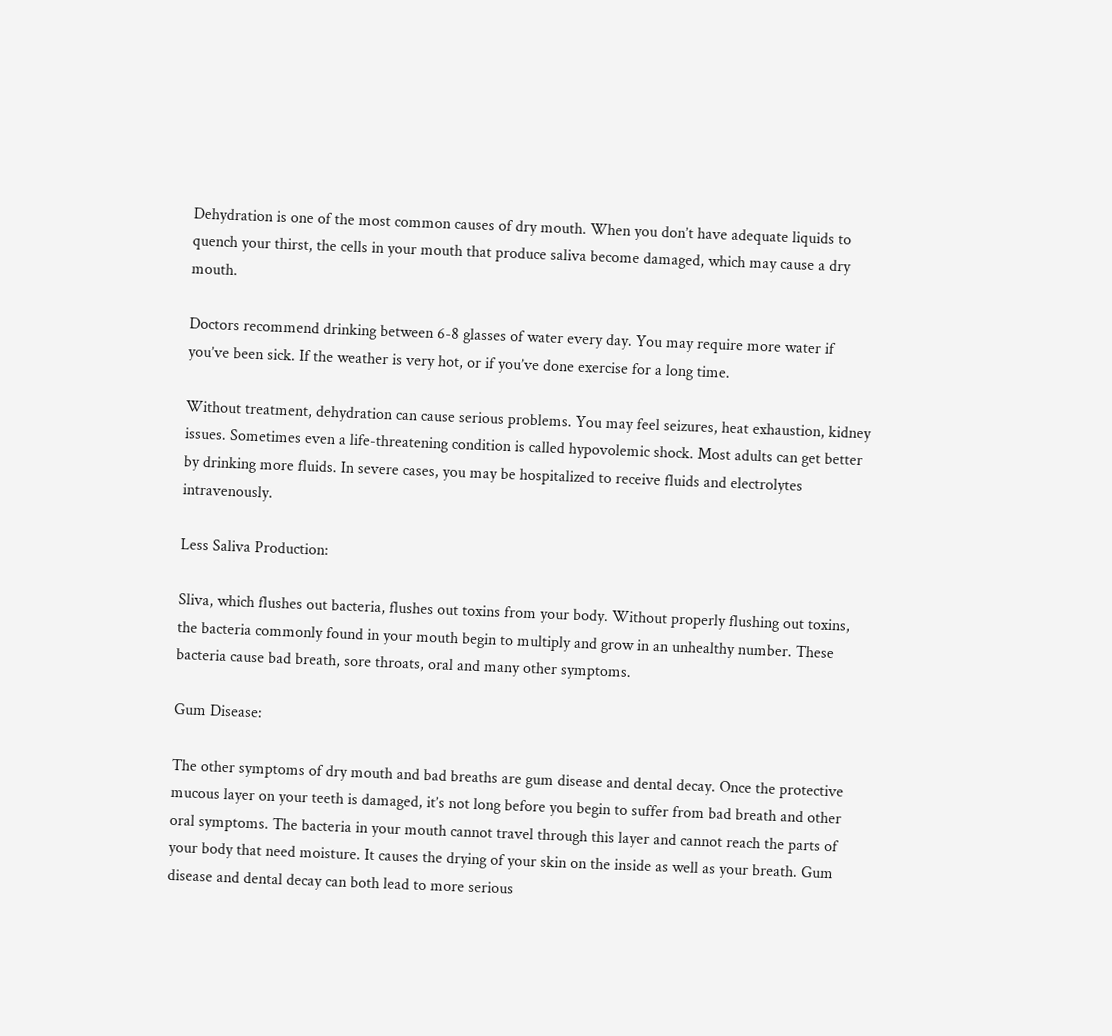Dehydration is one of the most common causes of dry mouth. When you don’t have adequate liquids to quench your thirst, the cells in your mouth that produce saliva become damaged, which may cause a dry mouth.

Doctors recommend drinking between 6-8 glasses of water every day. You may require more water if you’ve been sick. If the weather is very hot, or if you’ve done exercise for a long time.

Without treatment, dehydration can cause serious problems. You may feel seizures, heat exhaustion, kidney issues. Sometimes even a life-threatening condition is called hypovolemic shock. Most adults can get better by drinking more fluids. In severe cases, you may be hospitalized to receive fluids and electrolytes intravenously.

Less Saliva Production:

Sliva, which flushes out bacteria, flushes out toxins from your body. Without properly flushing out toxins, the bacteria commonly found in your mouth begin to multiply and grow in an unhealthy number. These bacteria cause bad breath, sore throats, oral and many other symptoms.

Gum Disease:

The other symptoms of dry mouth and bad breaths are gum disease and dental decay. Once the protective mucous layer on your teeth is damaged, it’s not long before you begin to suffer from bad breath and other oral symptoms. The bacteria in your mouth cannot travel through this layer and cannot reach the parts of your body that need moisture. It causes the drying of your skin on the inside as well as your breath. Gum disease and dental decay can both lead to more serious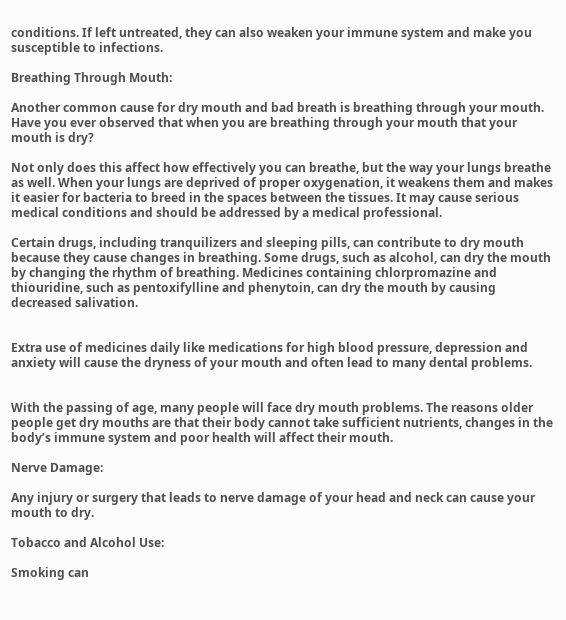conditions. If left untreated, they can also weaken your immune system and make you susceptible to infections.

Breathing Through Mouth:

Another common cause for dry mouth and bad breath is breathing through your mouth. Have you ever observed that when you are breathing through your mouth that your mouth is dry?

Not only does this affect how effectively you can breathe, but the way your lungs breathe as well. When your lungs are deprived of proper oxygenation, it weakens them and makes it easier for bacteria to breed in the spaces between the tissues. It may cause serious medical conditions and should be addressed by a medical professional.

Certain drugs, including tranquilizers and sleeping pills, can contribute to dry mouth because they cause changes in breathing. Some drugs, such as alcohol, can dry the mouth by changing the rhythm of breathing. Medicines containing chlorpromazine and thiouridine, such as pentoxifylline and phenytoin, can dry the mouth by causing decreased salivation.


Extra use of medicines daily like medications for high blood pressure, depression and anxiety will cause the dryness of your mouth and often lead to many dental problems.


With the passing of age, many people will face dry mouth problems. The reasons older people get dry mouths are that their body cannot take sufficient nutrients, changes in the body’s immune system and poor health will affect their mouth.

Nerve Damage:

Any injury or surgery that leads to nerve damage of your head and neck can cause your mouth to dry.

Tobacco and Alcohol Use:

Smoking can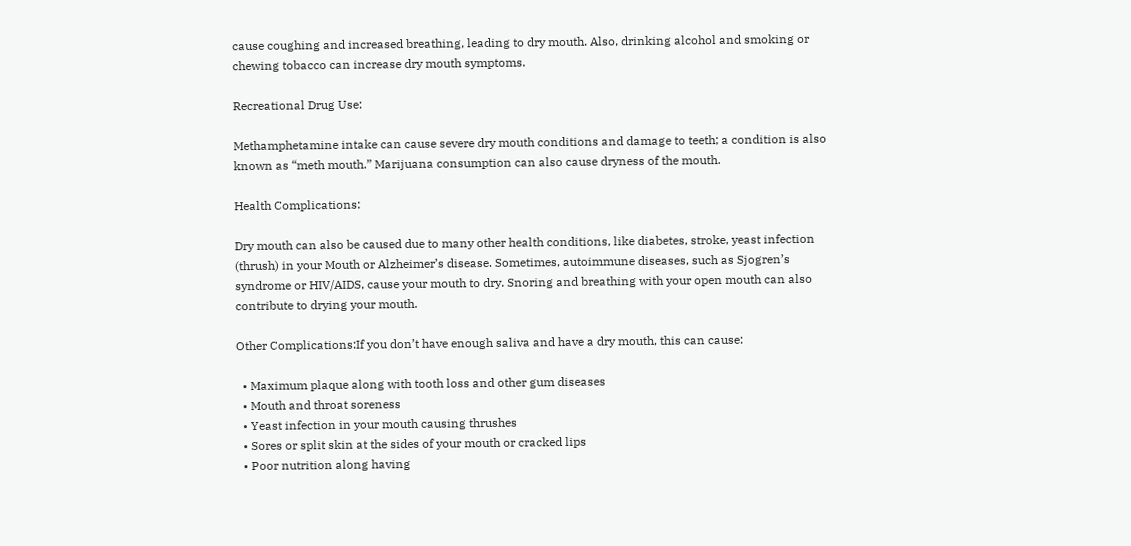cause coughing and increased breathing, leading to dry mouth. Also, drinking alcohol and smoking or chewing tobacco can increase dry mouth symptoms.

Recreational Drug Use:

Methamphetamine intake can cause severe dry mouth conditions and damage to teeth; a condition is also known as “meth mouth.” Marijuana consumption can also cause dryness of the mouth.

Health Complications:

Dry mouth can also be caused due to many other health conditions, like diabetes, stroke, yeast infection (thrush) in your Mouth or Alzheimer’s disease. Sometimes, autoimmune diseases, such as Sjogren’s syndrome or HIV/AIDS, cause your mouth to dry. Snoring and breathing with your open mouth can also contribute to drying your mouth.

Other Complications:If you don’t have enough saliva and have a dry mouth, this can cause:

  • Maximum plaque along with tooth loss and other gum diseases
  • Mouth and throat soreness
  • Yeast infection in your mouth causing thrushes
  • Sores or split skin at the sides of your mouth or cracked lips
  • Poor nutrition along having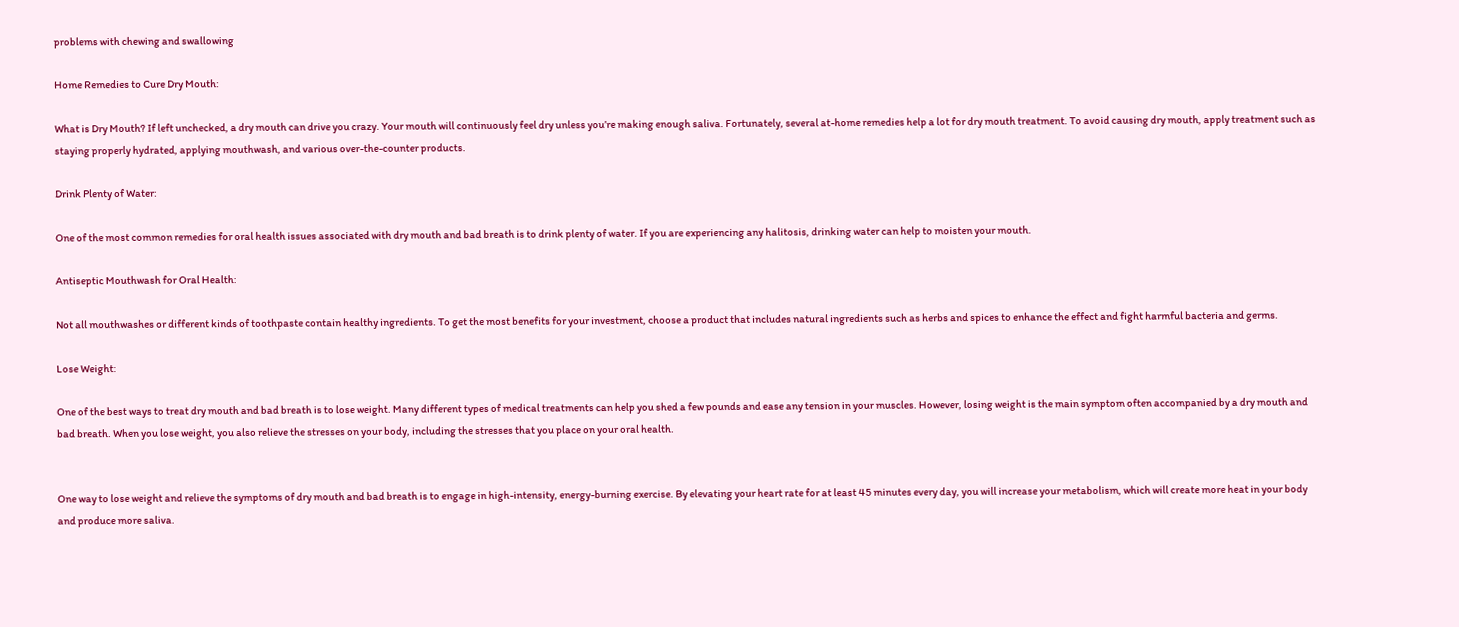problems with chewing and swallowing

Home Remedies to Cure Dry Mouth:

What is Dry Mouth? If left unchecked, a dry mouth can drive you crazy. Your mouth will continuously feel dry unless you’re making enough saliva. Fortunately, several at-home remedies help a lot for dry mouth treatment. To avoid causing dry mouth, apply treatment such as staying properly hydrated, applying mouthwash, and various over-the-counter products.

Drink Plenty of Water:

One of the most common remedies for oral health issues associated with dry mouth and bad breath is to drink plenty of water. If you are experiencing any halitosis, drinking water can help to moisten your mouth.

Antiseptic Mouthwash for Oral Health:

Not all mouthwashes or different kinds of toothpaste contain healthy ingredients. To get the most benefits for your investment, choose a product that includes natural ingredients such as herbs and spices to enhance the effect and fight harmful bacteria and germs.

Lose Weight:

One of the best ways to treat dry mouth and bad breath is to lose weight. Many different types of medical treatments can help you shed a few pounds and ease any tension in your muscles. However, losing weight is the main symptom often accompanied by a dry mouth and bad breath. When you lose weight, you also relieve the stresses on your body, including the stresses that you place on your oral health.


One way to lose weight and relieve the symptoms of dry mouth and bad breath is to engage in high-intensity, energy-burning exercise. By elevating your heart rate for at least 45 minutes every day, you will increase your metabolism, which will create more heat in your body and produce more saliva.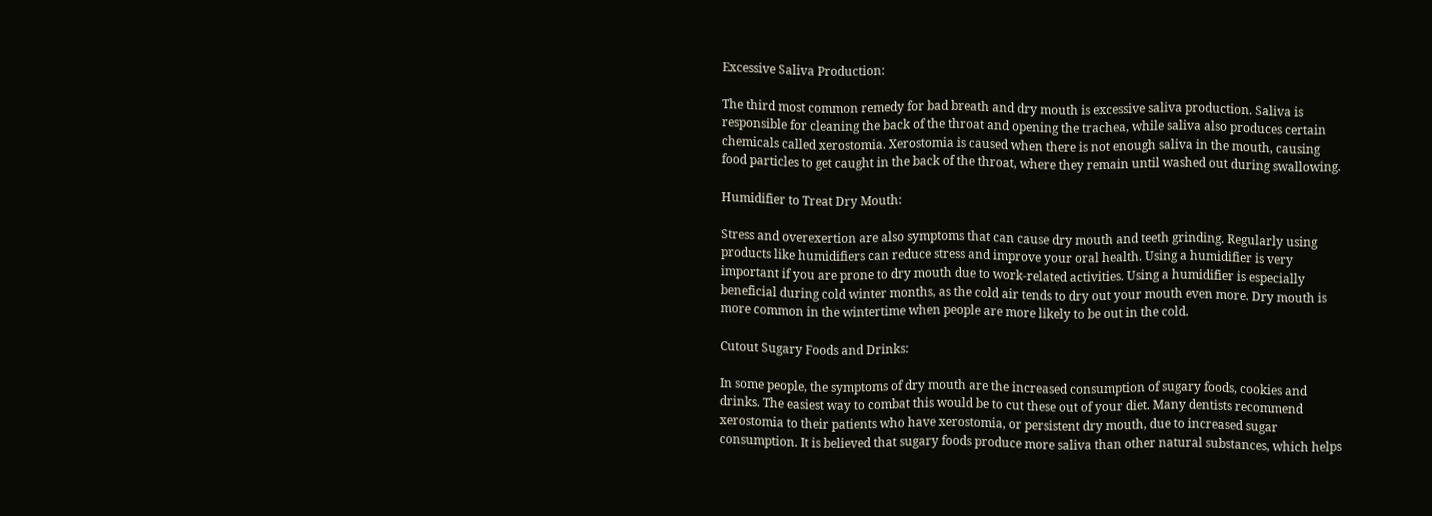Excessive Saliva Production:

The third most common remedy for bad breath and dry mouth is excessive saliva production. Saliva is responsible for cleaning the back of the throat and opening the trachea, while saliva also produces certain chemicals called xerostomia. Xerostomia is caused when there is not enough saliva in the mouth, causing food particles to get caught in the back of the throat, where they remain until washed out during swallowing.

Humidifier to Treat Dry Mouth:

Stress and overexertion are also symptoms that can cause dry mouth and teeth grinding. Regularly using products like humidifiers can reduce stress and improve your oral health. Using a humidifier is very important if you are prone to dry mouth due to work-related activities. Using a humidifier is especially beneficial during cold winter months, as the cold air tends to dry out your mouth even more. Dry mouth is more common in the wintertime when people are more likely to be out in the cold.

Cutout Sugary Foods and Drinks:

In some people, the symptoms of dry mouth are the increased consumption of sugary foods, cookies and drinks. The easiest way to combat this would be to cut these out of your diet. Many dentists recommend xerostomia to their patients who have xerostomia, or persistent dry mouth, due to increased sugar consumption. It is believed that sugary foods produce more saliva than other natural substances, which helps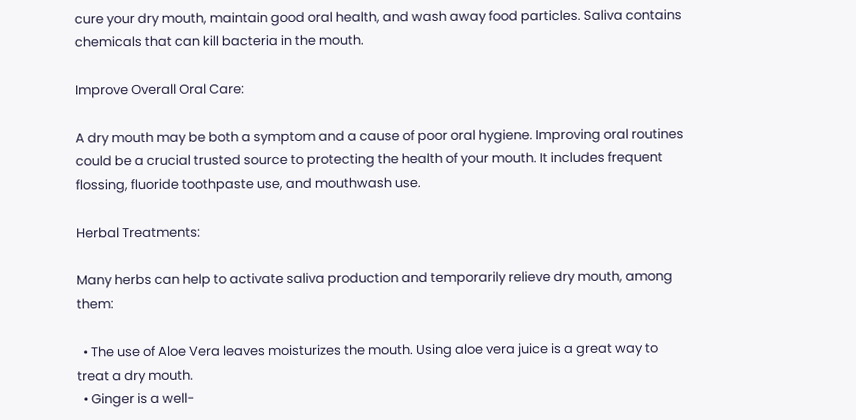cure your dry mouth, maintain good oral health, and wash away food particles. Saliva contains chemicals that can kill bacteria in the mouth.

Improve Overall Oral Care:

A dry mouth may be both a symptom and a cause of poor oral hygiene. Improving oral routines could be a crucial trusted source to protecting the health of your mouth. It includes frequent flossing, fluoride toothpaste use, and mouthwash use.

Herbal Treatments:

Many herbs can help to activate saliva production and temporarily relieve dry mouth, among them:

  • The use of Aloe Vera leaves moisturizes the mouth. Using aloe vera juice is a great way to treat a dry mouth.
  • Ginger is a well-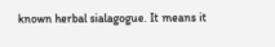known herbal sialagogue. It means it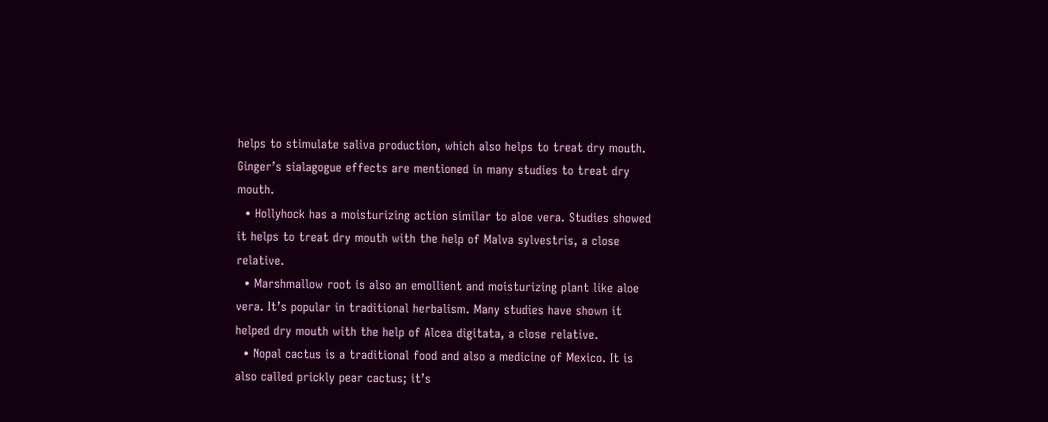helps to stimulate saliva production, which also helps to treat dry mouth. Ginger’s sialagogue effects are mentioned in many studies to treat dry mouth.
  • Hollyhock has a moisturizing action similar to aloe vera. Studies showed it helps to treat dry mouth with the help of Malva sylvestris, a close relative.
  • Marshmallow root is also an emollient and moisturizing plant like aloe vera. It’s popular in traditional herbalism. Many studies have shown it helped dry mouth with the help of Alcea digitata, a close relative.
  • Nopal cactus is a traditional food and also a medicine of Mexico. It is also called prickly pear cactus; it’s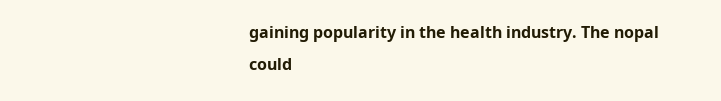gaining popularity in the health industry. The nopal could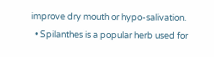improve dry mouth or hypo-salivation.
  • Spilanthes is a popular herb used for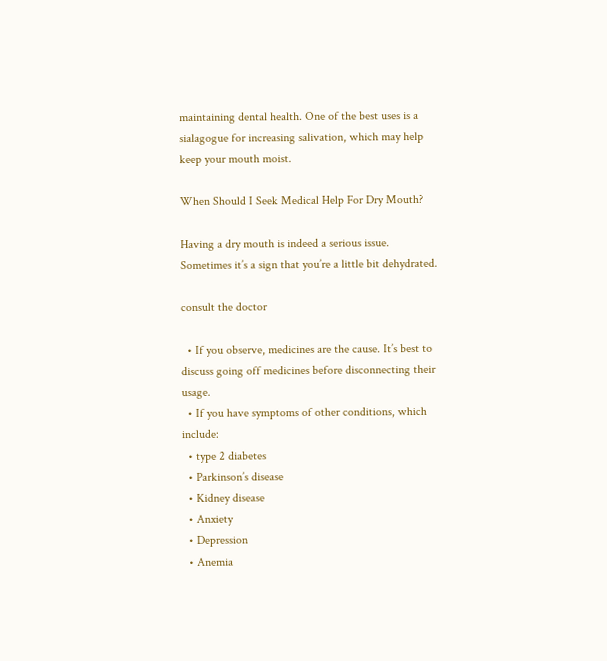maintaining dental health. One of the best uses is a sialagogue for increasing salivation, which may help keep your mouth moist.

When Should I Seek Medical Help For Dry Mouth?

Having a dry mouth is indeed a serious issue. Sometimes it’s a sign that you’re a little bit dehydrated.

consult the doctor

  • If you observe, medicines are the cause. It’s best to discuss going off medicines before disconnecting their usage.
  • If you have symptoms of other conditions, which include:
  • type 2 diabetes
  • Parkinson’s disease
  • Kidney disease
  • Anxiety
  • Depression
  • Anemia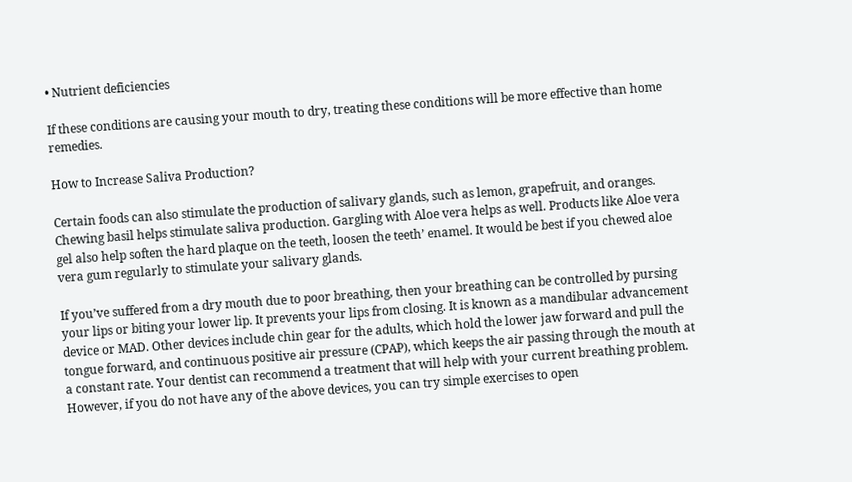• Nutrient deficiencies

If these conditions are causing your mouth to dry, treating these conditions will be more effective than home remedies.

How to Increase Saliva Production?

Certain foods can also stimulate the production of salivary glands, such as lemon, grapefruit, and oranges. Chewing basil helps stimulate saliva production. Gargling with Aloe vera helps as well. Products like Aloe vera gel also help soften the hard plaque on the teeth, loosen the teeth’ enamel. It would be best if you chewed aloe vera gum regularly to stimulate your salivary glands.

If you’ve suffered from a dry mouth due to poor breathing, then your breathing can be controlled by pursing your lips or biting your lower lip. It prevents your lips from closing. It is known as a mandibular advancement device or MAD. Other devices include chin gear for the adults, which hold the lower jaw forward and pull the tongue forward, and continuous positive air pressure (CPAP), which keeps the air passing through the mouth at a constant rate. Your dentist can recommend a treatment that will help with your current breathing problem. However, if you do not have any of the above devices, you can try simple exercises to open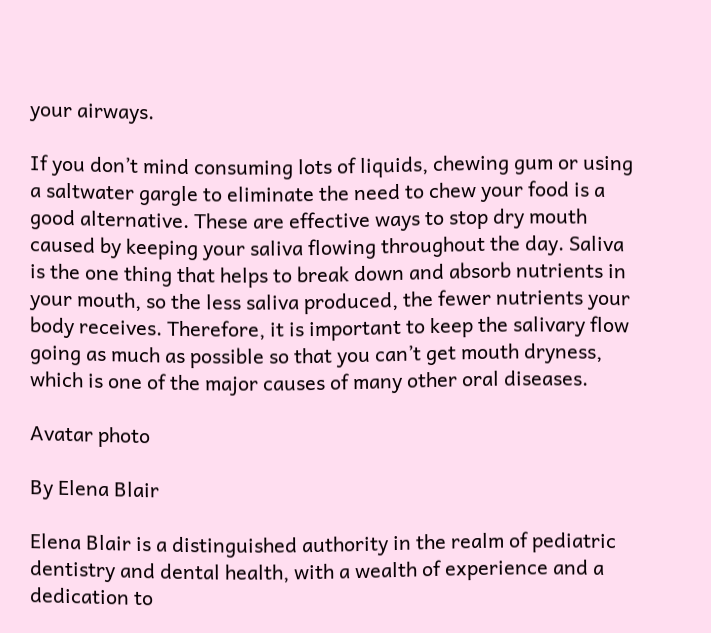your airways.

If you don’t mind consuming lots of liquids, chewing gum or using a saltwater gargle to eliminate the need to chew your food is a good alternative. These are effective ways to stop dry mouth caused by keeping your saliva flowing throughout the day. Saliva is the one thing that helps to break down and absorb nutrients in your mouth, so the less saliva produced, the fewer nutrients your body receives. Therefore, it is important to keep the salivary flow going as much as possible so that you can’t get mouth dryness, which is one of the major causes of many other oral diseases.

Avatar photo

By Elena Blair

Elena Blair is a distinguished authority in the realm of pediatric dentistry and dental health, with a wealth of experience and a dedication to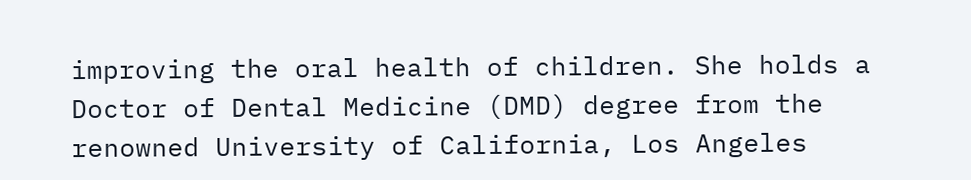improving the oral health of children. She holds a Doctor of Dental Medicine (DMD) degree from the renowned University of California, Los Angeles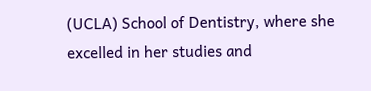(UCLA) School of Dentistry, where she excelled in her studies and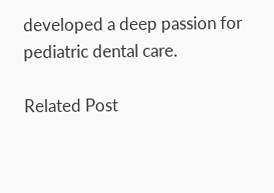developed a deep passion for pediatric dental care.

Related Post